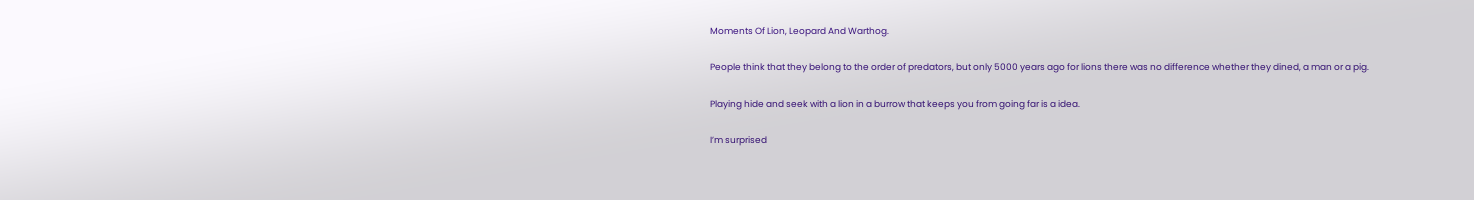Moments Of Lion, Leopard And Warthog.

People think that they belong to the order of predators, but only 5000 years ago for lions there was no difference whether they dined, a man or a pig.

Playing hide and seek with a lion in a burrow that keeps you from going far is a idea.

I’m surprised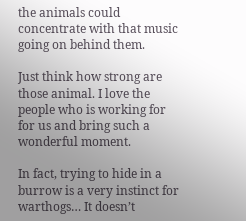the animals could concentrate with that music going on behind them.

Just think how strong are those animal. I love the people who is working for for us and bring such a wonderful moment.

In fact, trying to hide in a burrow is a very instinct for warthogs… It doesn’t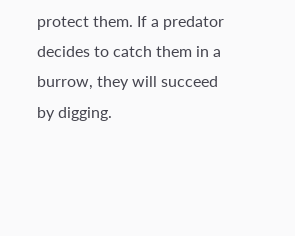protect them. If a predator decides to catch them in a burrow, they will succeed by digging.